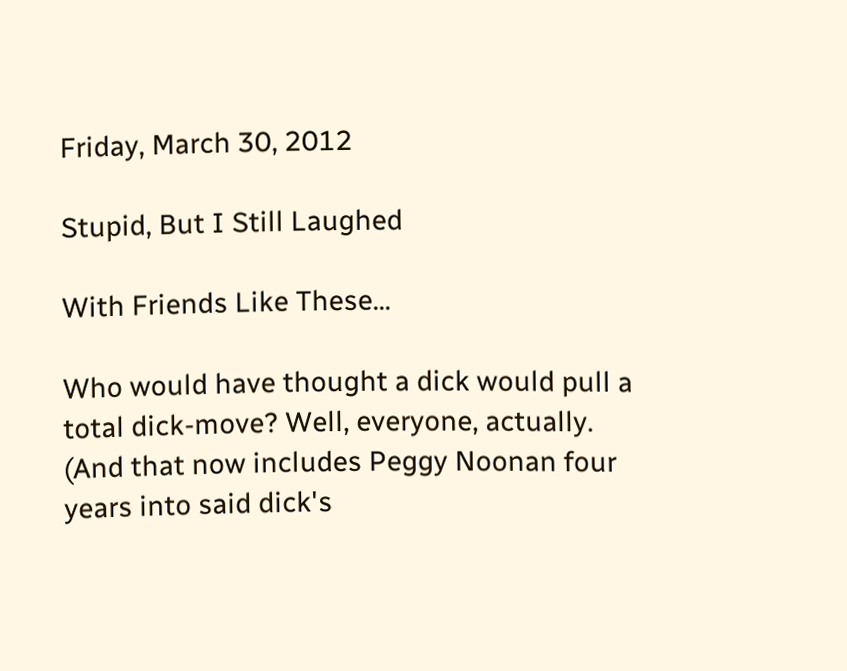Friday, March 30, 2012

Stupid, But I Still Laughed

With Friends Like These...

Who would have thought a dick would pull a total dick-move? Well, everyone, actually. (And that now includes Peggy Noonan four years into said dick's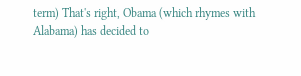term) That's right, Obama (which rhymes with Alabama) has decided to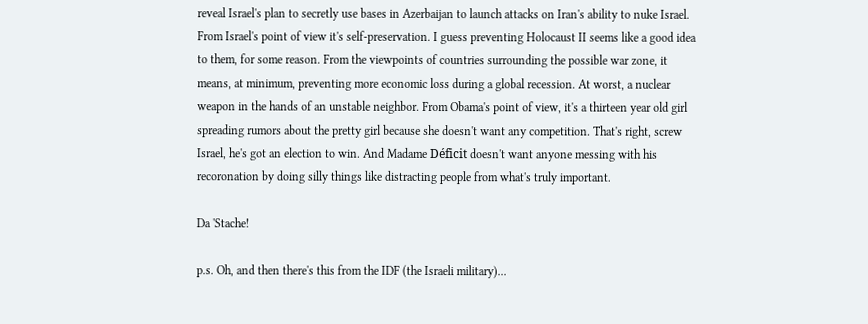reveal Israel's plan to secretly use bases in Azerbaijan to launch attacks on Iran's ability to nuke Israel. From Israel's point of view it's self-preservation. I guess preventing Holocaust II seems like a good idea to them, for some reason. From the viewpoints of countries surrounding the possible war zone, it means, at minimum, preventing more economic loss during a global recession. At worst, a nuclear weapon in the hands of an unstable neighbor. From Obama's point of view, it's a thirteen year old girl spreading rumors about the pretty girl because she doesn't want any competition. That's right, screw Israel, he's got an election to win. And Madame Déficit doesn't want anyone messing with his recoronation by doing silly things like distracting people from what's truly important.

Da 'Stache!

p.s. Oh, and then there's this from the IDF (the Israeli military)...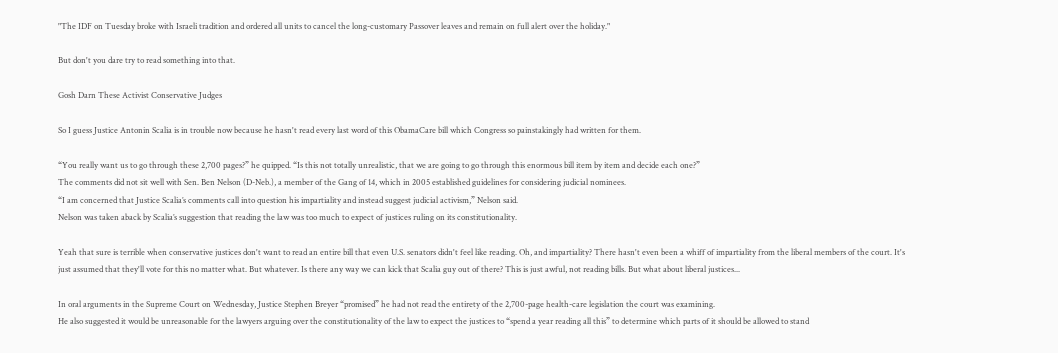"The IDF on Tuesday broke with Israeli tradition and ordered all units to cancel the long-customary Passover leaves and remain on full alert over the holiday."

But don't you dare try to read something into that.

Gosh Darn These Activist Conservative Judges

So I guess Justice Antonin Scalia is in trouble now because he hasn't read every last word of this ObamaCare bill which Congress so painstakingly had written for them.

“You really want us to go through these 2,700 pages?” he quipped. “Is this not totally unrealistic, that we are going to go through this enormous bill item by item and decide each one?”
The comments did not sit well with Sen. Ben Nelson (D-Neb.), a member of the Gang of 14, which in 2005 established guidelines for considering judicial nominees.
“I am concerned that Justice Scalia’s comments call into question his impartiality and instead suggest judicial activism,” Nelson said.
Nelson was taken aback by Scalia’s suggestion that reading the law was too much to expect of justices ruling on its constitutionality.

Yeah that sure is terrible when conservative justices don't want to read an entire bill that even U.S. senators didn't feel like reading. Oh, and impartiality? There hasn't even been a whiff of impartiality from the liberal members of the court. It's just assumed that they'll vote for this no matter what. But whatever. Is there any way we can kick that Scalia guy out of there? This is just awful, not reading bills. But what about liberal justices...

In oral arguments in the Supreme Court on Wednesday, Justice Stephen Breyer “promised” he had not read the entirety of the 2,700-page health-care legislation the court was examining.
He also suggested it would be unreasonable for the lawyers arguing over the constitutionality of the law to expect the justices to “spend a year reading all this” to determine which parts of it should be allowed to stand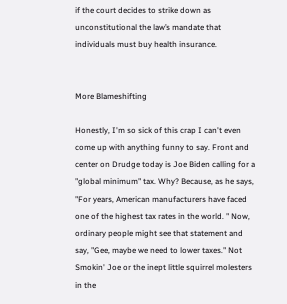if the court decides to strike down as unconstitutional the law’s mandate that individuals must buy health insurance.


More Blameshifting

Honestly, I'm so sick of this crap I can't even come up with anything funny to say. Front and center on Drudge today is Joe Biden calling for a "global minimum" tax. Why? Because, as he says, "For years, American manufacturers have faced one of the highest tax rates in the world. " Now, ordinary people might see that statement and say, "Gee, maybe we need to lower taxes." Not Smokin' Joe or the inept little squirrel molesters in the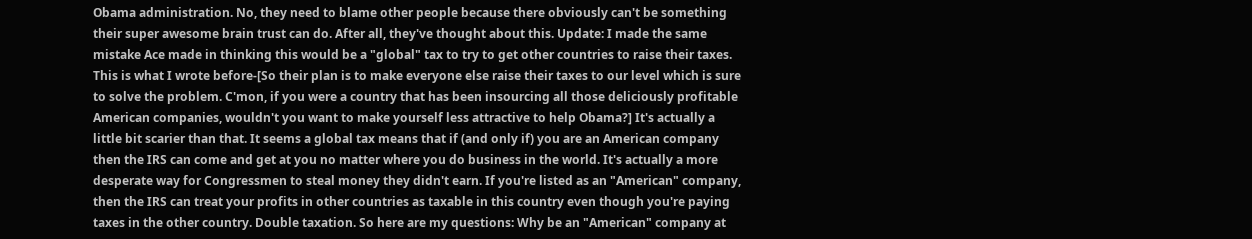Obama administration. No, they need to blame other people because there obviously can't be something their super awesome brain trust can do. After all, they've thought about this. Update: I made the same mistake Ace made in thinking this would be a "global" tax to try to get other countries to raise their taxes. This is what I wrote before-[So their plan is to make everyone else raise their taxes to our level which is sure to solve the problem. C'mon, if you were a country that has been insourcing all those deliciously profitable American companies, wouldn't you want to make yourself less attractive to help Obama?] It's actually a little bit scarier than that. It seems a global tax means that if (and only if) you are an American company then the IRS can come and get at you no matter where you do business in the world. It's actually a more desperate way for Congressmen to steal money they didn't earn. If you're listed as an "American" company, then the IRS can treat your profits in other countries as taxable in this country even though you're paying taxes in the other country. Double taxation. So here are my questions: Why be an "American" company at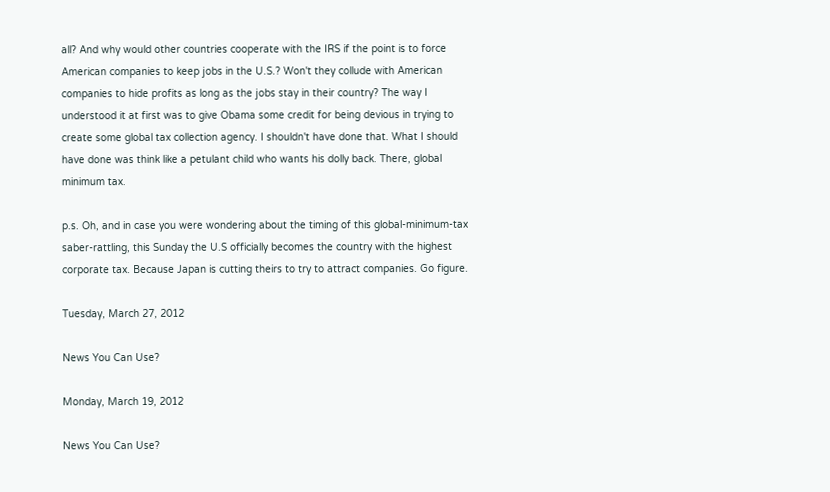all? And why would other countries cooperate with the IRS if the point is to force American companies to keep jobs in the U.S.? Won't they collude with American companies to hide profits as long as the jobs stay in their country? The way I understood it at first was to give Obama some credit for being devious in trying to create some global tax collection agency. I shouldn't have done that. What I should have done was think like a petulant child who wants his dolly back. There, global minimum tax.

p.s. Oh, and in case you were wondering about the timing of this global-minimum-tax saber-rattling, this Sunday the U.S officially becomes the country with the highest corporate tax. Because Japan is cutting theirs to try to attract companies. Go figure.

Tuesday, March 27, 2012

News You Can Use?

Monday, March 19, 2012

News You Can Use?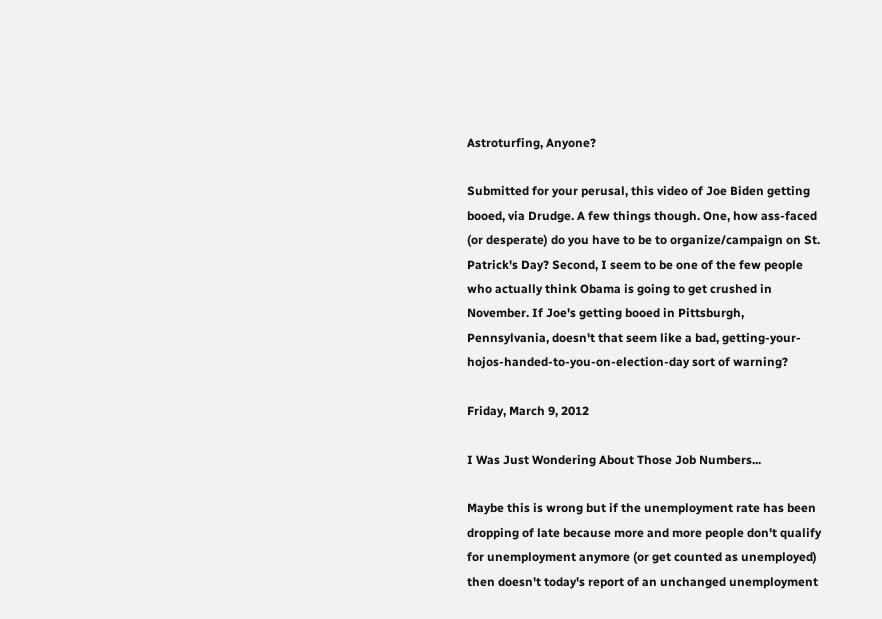Astroturfing, Anyone?

Submitted for your perusal, this video of Joe Biden getting booed, via Drudge. A few things though. One, how ass-faced (or desperate) do you have to be to organize/campaign on St. Patrick's Day? Second, I seem to be one of the few people who actually think Obama is going to get crushed in November. If Joe's getting booed in Pittsburgh, Pennsylvania, doesn't that seem like a bad, getting-your-hojos-handed-to-you-on-election-day sort of warning?

Friday, March 9, 2012

I Was Just Wondering About Those Job Numbers...

Maybe this is wrong but if the unemployment rate has been dropping of late because more and more people don't qualify for unemployment anymore (or get counted as unemployed) then doesn't today's report of an unchanged unemployment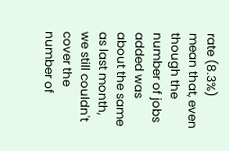rate (8.3%) mean that, even though the number of jobs added was about the same as last month, we still couldn't cover the number of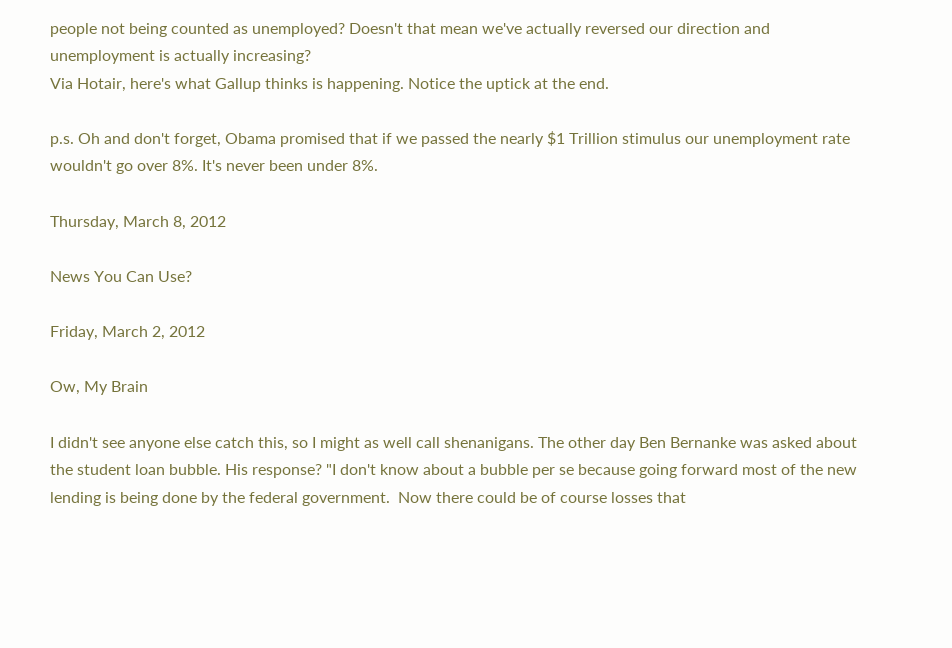people not being counted as unemployed? Doesn't that mean we've actually reversed our direction and unemployment is actually increasing?
Via Hotair, here's what Gallup thinks is happening. Notice the uptick at the end.

p.s. Oh and don't forget, Obama promised that if we passed the nearly $1 Trillion stimulus our unemployment rate wouldn't go over 8%. It's never been under 8%.

Thursday, March 8, 2012

News You Can Use?

Friday, March 2, 2012

Ow, My Brain

I didn't see anyone else catch this, so I might as well call shenanigans. The other day Ben Bernanke was asked about the student loan bubble. His response? "I don't know about a bubble per se because going forward most of the new lending is being done by the federal government.  Now there could be of course losses that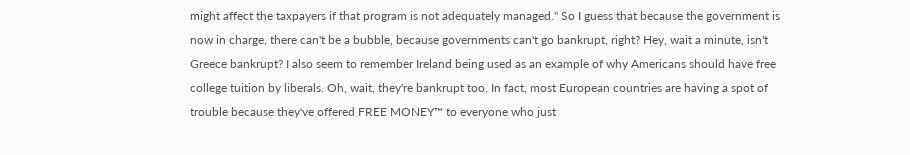might affect the taxpayers if that program is not adequately managed." So I guess that because the government is now in charge, there can't be a bubble, because governments can't go bankrupt, right? Hey, wait a minute, isn't Greece bankrupt? I also seem to remember Ireland being used as an example of why Americans should have free college tuition by liberals. Oh, wait, they're bankrupt too. In fact, most European countries are having a spot of trouble because they've offered FREE MONEY™ to everyone who just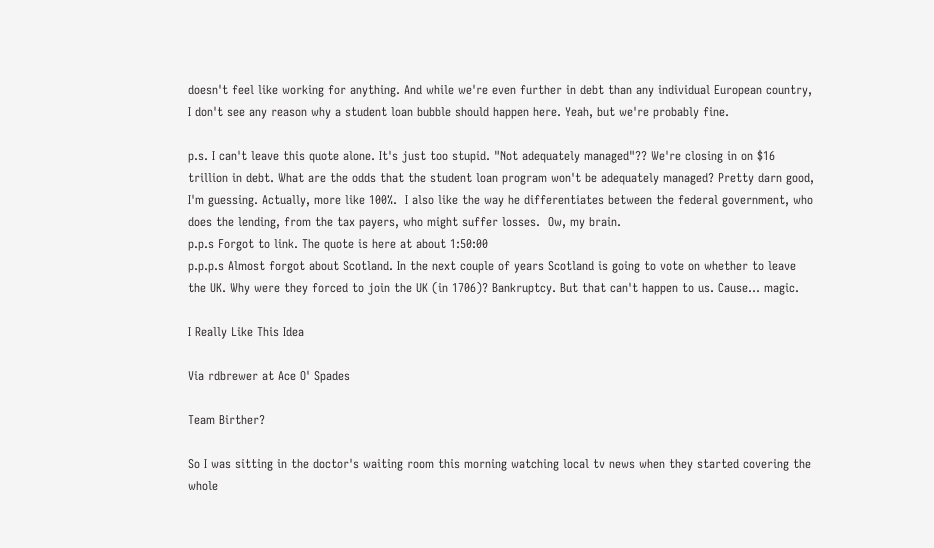doesn't feel like working for anything. And while we're even further in debt than any individual European country, I don't see any reason why a student loan bubble should happen here. Yeah, but we're probably fine.

p.s. I can't leave this quote alone. It's just too stupid. "Not adequately managed"?? We're closing in on $16 trillion in debt. What are the odds that the student loan program won't be adequately managed? Pretty darn good, I'm guessing. Actually, more like 100%.  I also like the way he differentiates between the federal government, who does the lending, from the tax payers, who might suffer losses.  Ow, my brain.
p.p.s Forgot to link. The quote is here at about 1:50:00
p.p.p.s Almost forgot about Scotland. In the next couple of years Scotland is going to vote on whether to leave the UK. Why were they forced to join the UK (in 1706)? Bankruptcy. But that can't happen to us. Cause... magic.

I Really Like This Idea

Via rdbrewer at Ace O' Spades

Team Birther?

So I was sitting in the doctor's waiting room this morning watching local tv news when they started covering the whole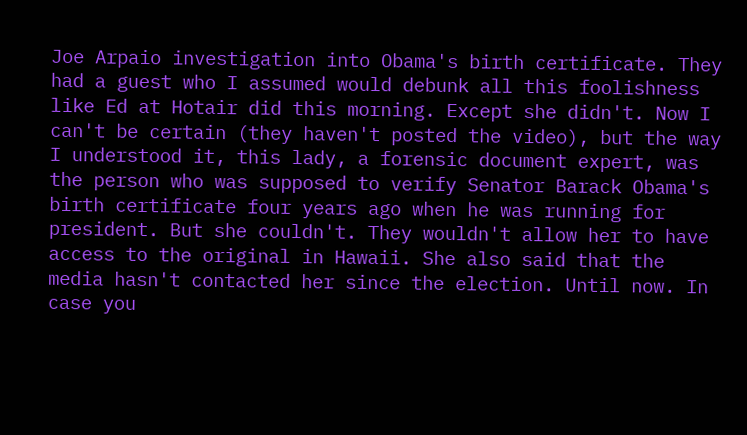Joe Arpaio investigation into Obama's birth certificate. They had a guest who I assumed would debunk all this foolishness like Ed at Hotair did this morning. Except she didn't. Now I can't be certain (they haven't posted the video), but the way I understood it, this lady, a forensic document expert, was the person who was supposed to verify Senator Barack Obama's birth certificate four years ago when he was running for president. But she couldn't. They wouldn't allow her to have access to the original in Hawaii. She also said that the media hasn't contacted her since the election. Until now. In case you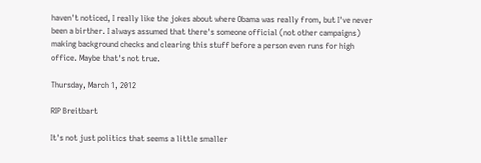haven't noticed, I really like the jokes about where Obama was really from, but I've never been a birther. I always assumed that there's someone official (not other campaigns) making background checks and clearing this stuff before a person even runs for high office. Maybe that's not true.

Thursday, March 1, 2012

RIP Breitbart

It's not just politics that seems a little smaller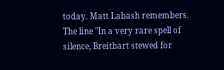today. Matt Labash remembers. The line "In a very rare spell of silence, Breitbart stewed for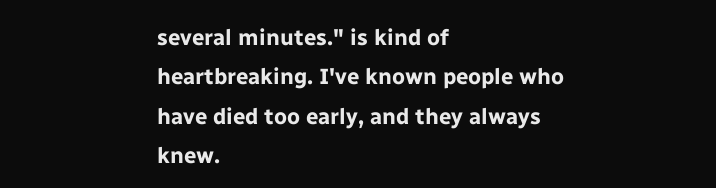several minutes." is kind of heartbreaking. I've known people who have died too early, and they always knew.